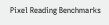Pixel Reading Benchmarks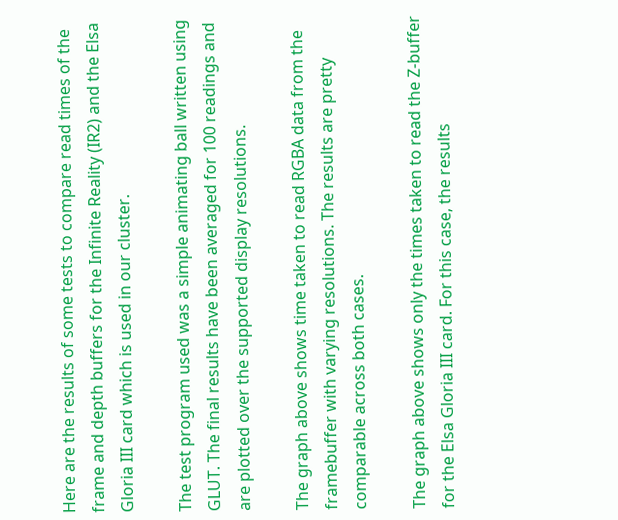Here are the results of some tests to compare read times of the frame and depth buffers for the Infinite Reality (IR2) and the Elsa Gloria III card which is used in our cluster.

The test program used was a simple animating ball written using GLUT. The final results have been averaged for 100 readings and are plotted over the supported display resolutions.

The graph above shows time taken to read RGBA data from the framebuffer with varying resolutions. The results are pretty comparable across both cases.

The graph above shows only the times taken to read the Z-buffer for the Elsa Gloria III card. For this case, the results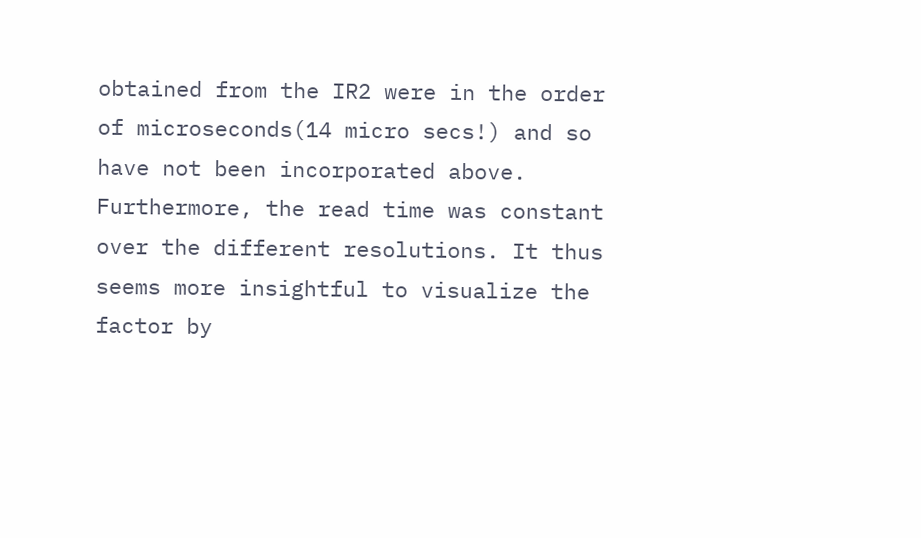obtained from the IR2 were in the order of microseconds(14 micro secs!) and so have not been incorporated above. Furthermore, the read time was constant over the different resolutions. It thus seems more insightful to visualize the factor by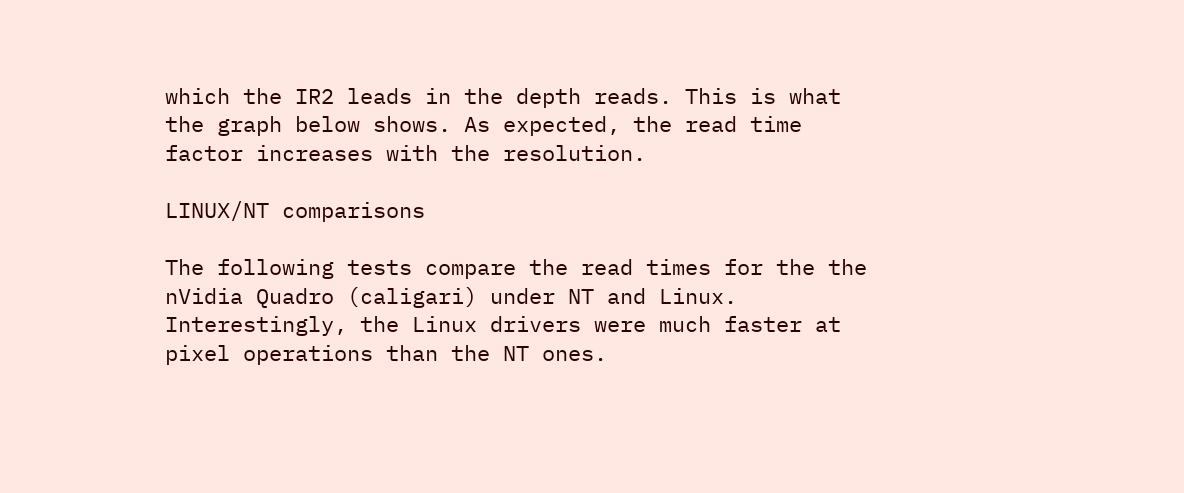which the IR2 leads in the depth reads. This is what the graph below shows. As expected, the read time factor increases with the resolution.

LINUX/NT comparisons

The following tests compare the read times for the the nVidia Quadro (caligari) under NT and Linux. Interestingly, the Linux drivers were much faster at pixel operations than the NT ones.